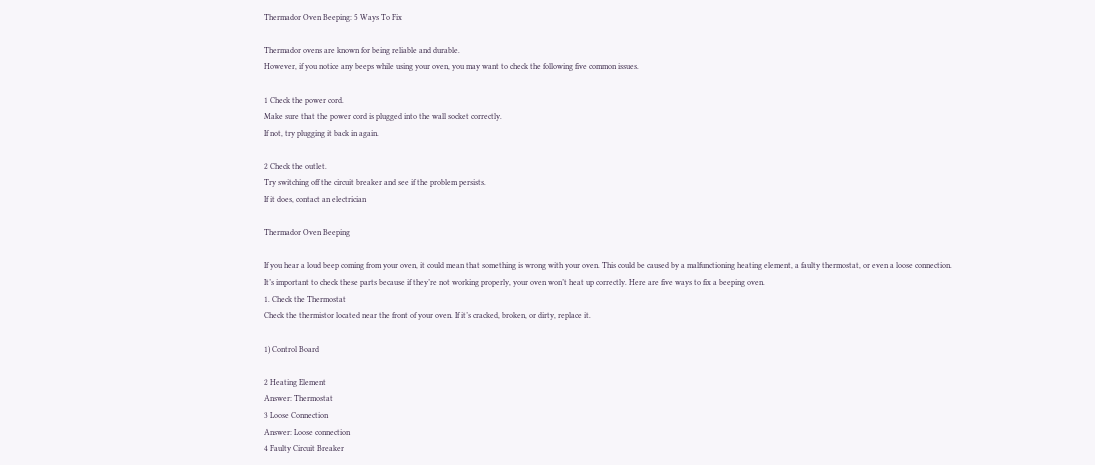Thermador Oven Beeping: 5 Ways To Fix

Thermador ovens are known for being reliable and durable.
However, if you notice any beeps while using your oven, you may want to check the following five common issues.

1 Check the power cord.
Make sure that the power cord is plugged into the wall socket correctly.
If not, try plugging it back in again.

2 Check the outlet.
Try switching off the circuit breaker and see if the problem persists.
If it does, contact an electrician

Thermador Oven Beeping

If you hear a loud beep coming from your oven, it could mean that something is wrong with your oven. This could be caused by a malfunctioning heating element, a faulty thermostat, or even a loose connection. It’s important to check these parts because if they’re not working properly, your oven won’t heat up correctly. Here are five ways to fix a beeping oven.
1. Check the Thermostat
Check the thermistor located near the front of your oven. If it’s cracked, broken, or dirty, replace it.

1) Control Board

2 Heating Element
Answer: Thermostat
3 Loose Connection
Answer: Loose connection
4 Faulty Circuit Breaker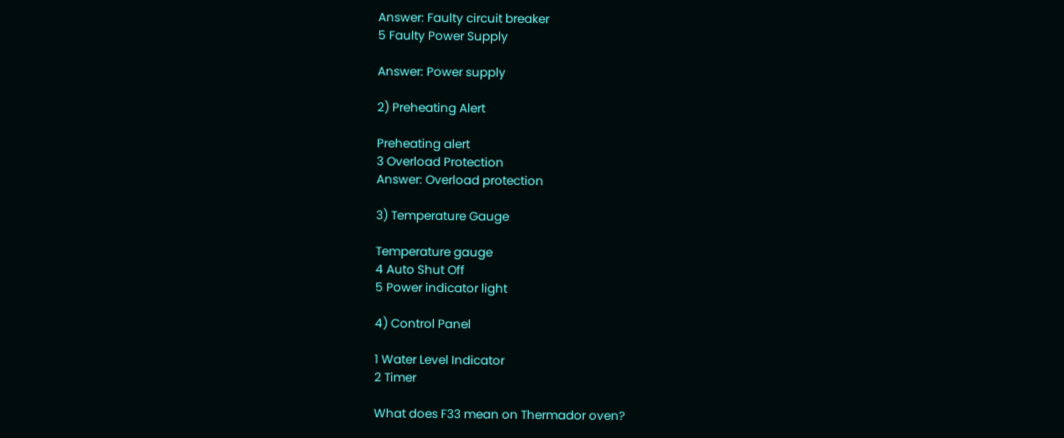Answer: Faulty circuit breaker
5 Faulty Power Supply

Answer: Power supply

2) Preheating Alert

Preheating alert
3 Overload Protection
Answer: Overload protection

3) Temperature Gauge

Temperature gauge
4 Auto Shut Off
5 Power indicator light

4) Control Panel

1 Water Level Indicator
2 Timer

What does F33 mean on Thermador oven?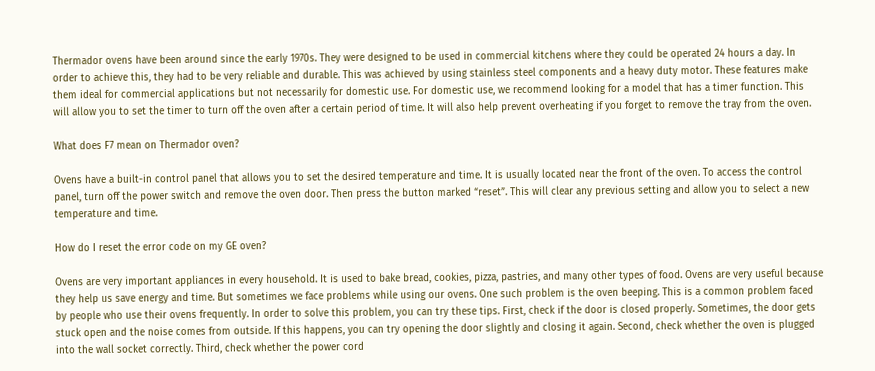Thermador ovens have been around since the early 1970s. They were designed to be used in commercial kitchens where they could be operated 24 hours a day. In order to achieve this, they had to be very reliable and durable. This was achieved by using stainless steel components and a heavy duty motor. These features make them ideal for commercial applications but not necessarily for domestic use. For domestic use, we recommend looking for a model that has a timer function. This will allow you to set the timer to turn off the oven after a certain period of time. It will also help prevent overheating if you forget to remove the tray from the oven.

What does F7 mean on Thermador oven?

Ovens have a built-in control panel that allows you to set the desired temperature and time. It is usually located near the front of the oven. To access the control panel, turn off the power switch and remove the oven door. Then press the button marked “reset”. This will clear any previous setting and allow you to select a new temperature and time.

How do I reset the error code on my GE oven?

Ovens are very important appliances in every household. It is used to bake bread, cookies, pizza, pastries, and many other types of food. Ovens are very useful because they help us save energy and time. But sometimes we face problems while using our ovens. One such problem is the oven beeping. This is a common problem faced by people who use their ovens frequently. In order to solve this problem, you can try these tips. First, check if the door is closed properly. Sometimes, the door gets stuck open and the noise comes from outside. If this happens, you can try opening the door slightly and closing it again. Second, check whether the oven is plugged into the wall socket correctly. Third, check whether the power cord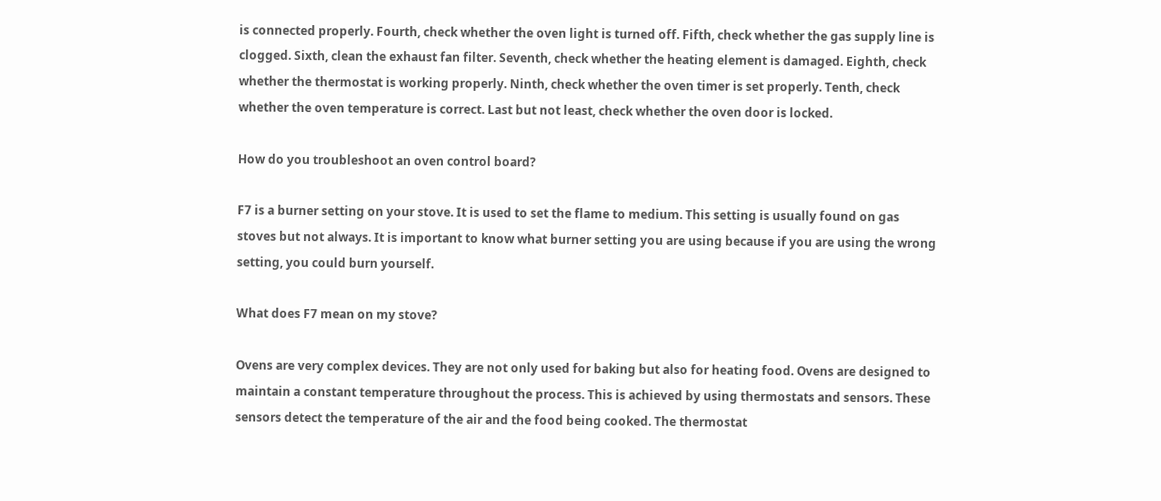is connected properly. Fourth, check whether the oven light is turned off. Fifth, check whether the gas supply line is clogged. Sixth, clean the exhaust fan filter. Seventh, check whether the heating element is damaged. Eighth, check whether the thermostat is working properly. Ninth, check whether the oven timer is set properly. Tenth, check whether the oven temperature is correct. Last but not least, check whether the oven door is locked.

How do you troubleshoot an oven control board?

F7 is a burner setting on your stove. It is used to set the flame to medium. This setting is usually found on gas stoves but not always. It is important to know what burner setting you are using because if you are using the wrong setting, you could burn yourself.

What does F7 mean on my stove?

Ovens are very complex devices. They are not only used for baking but also for heating food. Ovens are designed to maintain a constant temperature throughout the process. This is achieved by using thermostats and sensors. These sensors detect the temperature of the air and the food being cooked. The thermostat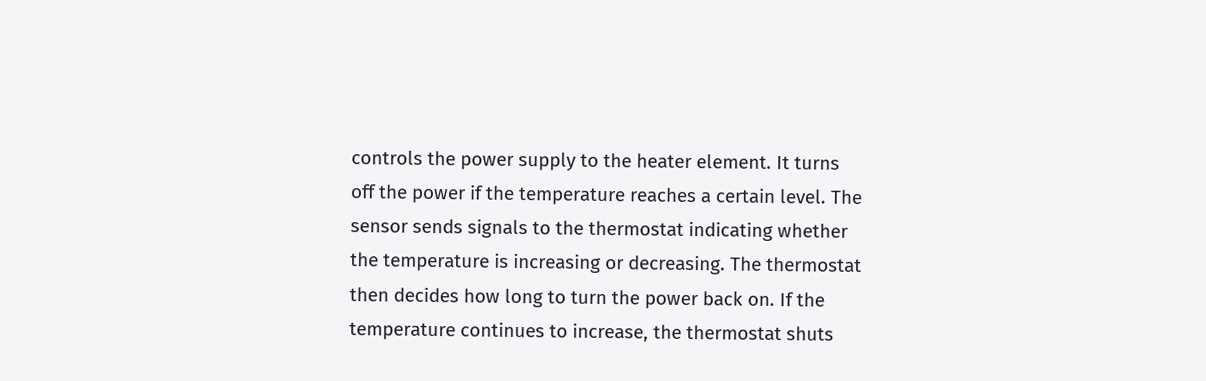controls the power supply to the heater element. It turns off the power if the temperature reaches a certain level. The sensor sends signals to the thermostat indicating whether the temperature is increasing or decreasing. The thermostat then decides how long to turn the power back on. If the temperature continues to increase, the thermostat shuts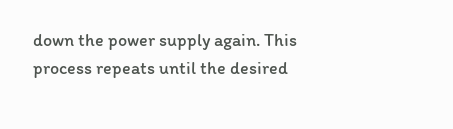down the power supply again. This process repeats until the desired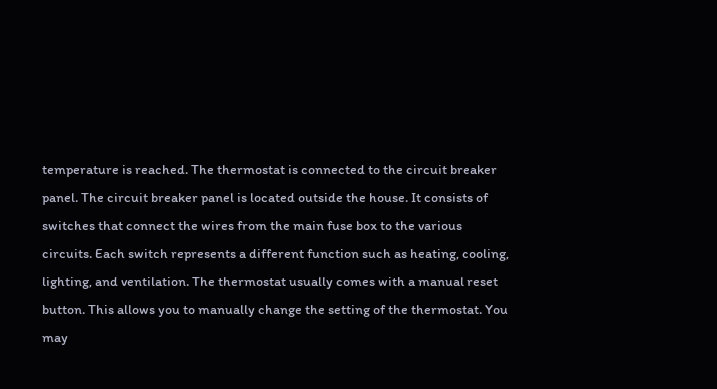temperature is reached. The thermostat is connected to the circuit breaker panel. The circuit breaker panel is located outside the house. It consists of switches that connect the wires from the main fuse box to the various circuits. Each switch represents a different function such as heating, cooling, lighting, and ventilation. The thermostat usually comes with a manual reset button. This allows you to manually change the setting of the thermostat. You may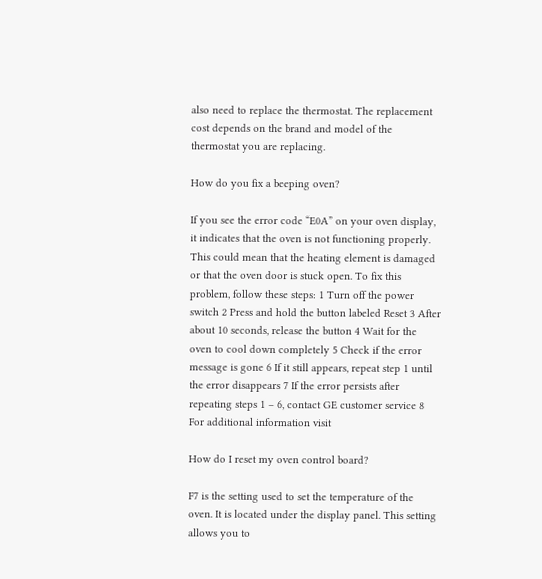also need to replace the thermostat. The replacement cost depends on the brand and model of the thermostat you are replacing.

How do you fix a beeping oven?

If you see the error code “E0A” on your oven display, it indicates that the oven is not functioning properly. This could mean that the heating element is damaged or that the oven door is stuck open. To fix this problem, follow these steps: 1 Turn off the power switch 2 Press and hold the button labeled Reset 3 After about 10 seconds, release the button 4 Wait for the oven to cool down completely 5 Check if the error message is gone 6 If it still appears, repeat step 1 until the error disappears 7 If the error persists after repeating steps 1 – 6, contact GE customer service 8 For additional information visit

How do I reset my oven control board?

F7 is the setting used to set the temperature of the oven. It is located under the display panel. This setting allows you to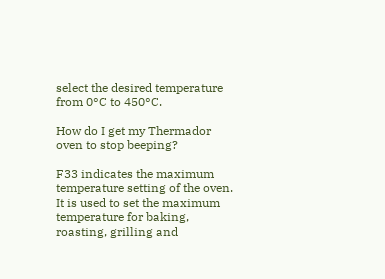select the desired temperature from 0°C to 450°C.

How do I get my Thermador oven to stop beeping?

F33 indicates the maximum temperature setting of the oven. It is used to set the maximum temperature for baking, roasting, grilling and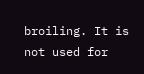broiling. It is not used for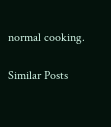normal cooking.

Similar Posts